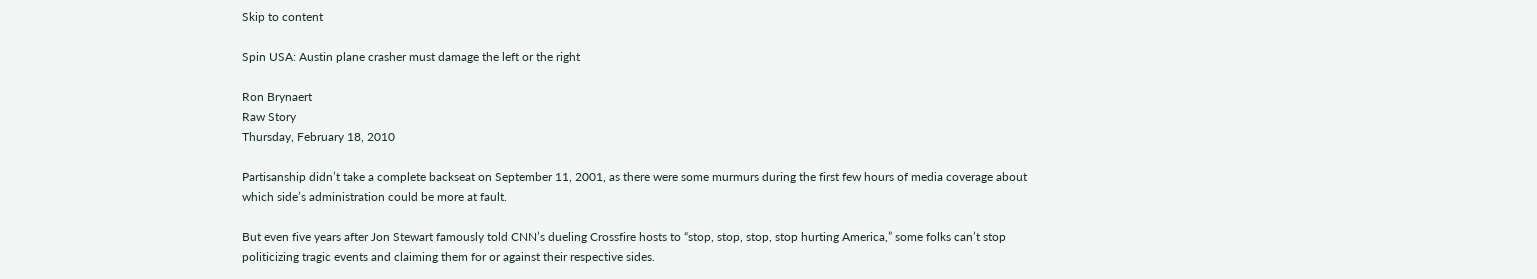Skip to content

Spin USA: Austin plane crasher must damage the left or the right

Ron Brynaert
Raw Story
Thursday, February 18, 2010

Partisanship didn’t take a complete backseat on September 11, 2001, as there were some murmurs during the first few hours of media coverage about which side’s administration could be more at fault.

But even five years after Jon Stewart famously told CNN’s dueling Crossfire hosts to “stop, stop, stop, stop hurting America,” some folks can’t stop politicizing tragic events and claiming them for or against their respective sides.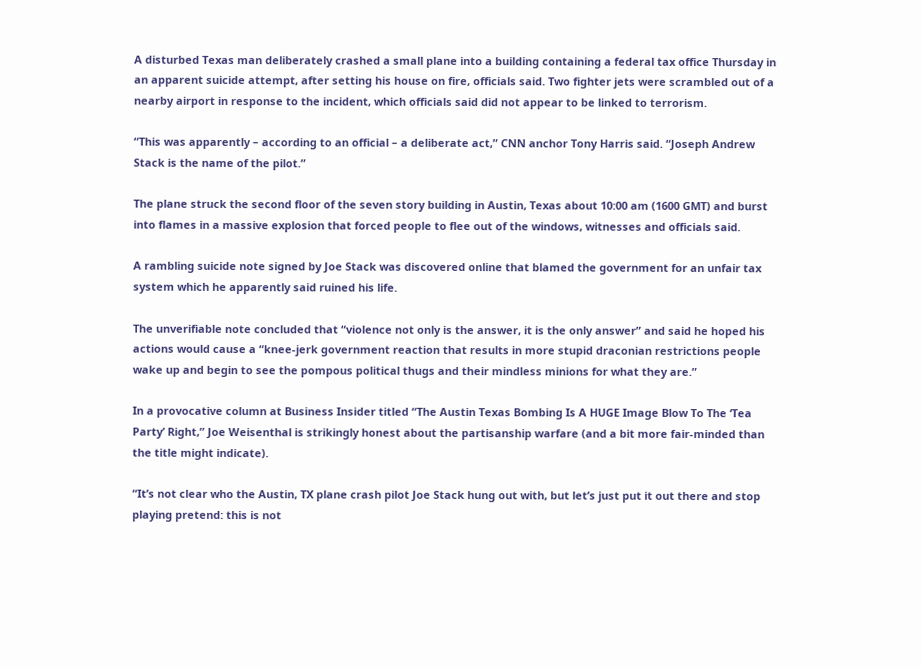A disturbed Texas man deliberately crashed a small plane into a building containing a federal tax office Thursday in an apparent suicide attempt, after setting his house on fire, officials said. Two fighter jets were scrambled out of a nearby airport in response to the incident, which officials said did not appear to be linked to terrorism.

“This was apparently – according to an official – a deliberate act,” CNN anchor Tony Harris said. “Joseph Andrew Stack is the name of the pilot.”

The plane struck the second floor of the seven story building in Austin, Texas about 10:00 am (1600 GMT) and burst into flames in a massive explosion that forced people to flee out of the windows, witnesses and officials said.

A rambling suicide note signed by Joe Stack was discovered online that blamed the government for an unfair tax system which he apparently said ruined his life.

The unverifiable note concluded that “violence not only is the answer, it is the only answer” and said he hoped his actions would cause a “knee-jerk government reaction that results in more stupid draconian restrictions people wake up and begin to see the pompous political thugs and their mindless minions for what they are.”

In a provocative column at Business Insider titled “The Austin Texas Bombing Is A HUGE Image Blow To The ‘Tea Party’ Right,” Joe Weisenthal is strikingly honest about the partisanship warfare (and a bit more fair-minded than the title might indicate).

“It’s not clear who the Austin, TX plane crash pilot Joe Stack hung out with, but let’s just put it out there and stop playing pretend: this is not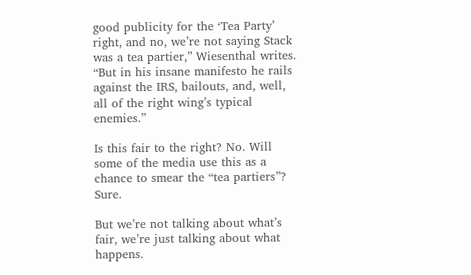good publicity for the ‘Tea Party’ right, and no, we’re not saying Stack was a tea partier,” Wiesenthal writes. “But in his insane manifesto he rails against the IRS, bailouts, and, well, all of the right wing’s typical enemies.”

Is this fair to the right? No. Will some of the media use this as a chance to smear the “tea partiers”? Sure.

But we’re not talking about what’s fair, we’re just talking about what happens.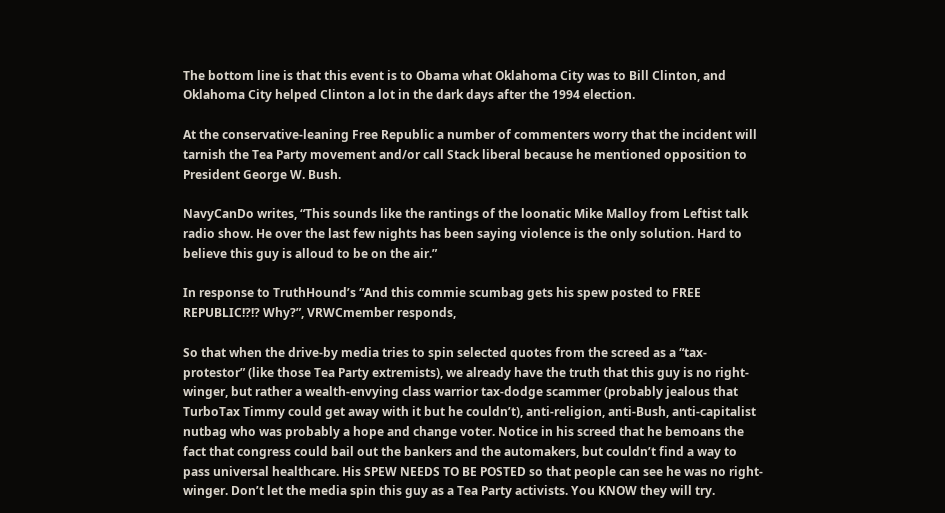The bottom line is that this event is to Obama what Oklahoma City was to Bill Clinton, and Oklahoma City helped Clinton a lot in the dark days after the 1994 election.

At the conservative-leaning Free Republic a number of commenters worry that the incident will tarnish the Tea Party movement and/or call Stack liberal because he mentioned opposition to President George W. Bush.

NavyCanDo writes, “This sounds like the rantings of the loonatic Mike Malloy from Leftist talk radio show. He over the last few nights has been saying violence is the only solution. Hard to believe this guy is alloud to be on the air.”

In response to TruthHound’s “And this commie scumbag gets his spew posted to FREE REPUBLIC!?!? Why?”, VRWCmember responds,

So that when the drive-by media tries to spin selected quotes from the screed as a “tax-protestor” (like those Tea Party extremists), we already have the truth that this guy is no right-winger, but rather a wealth-envying class warrior tax-dodge scammer (probably jealous that TurboTax Timmy could get away with it but he couldn’t), anti-religion, anti-Bush, anti-capitalist nutbag who was probably a hope and change voter. Notice in his screed that he bemoans the fact that congress could bail out the bankers and the automakers, but couldn’t find a way to pass universal healthcare. His SPEW NEEDS TO BE POSTED so that people can see he was no right-winger. Don’t let the media spin this guy as a Tea Party activists. You KNOW they will try.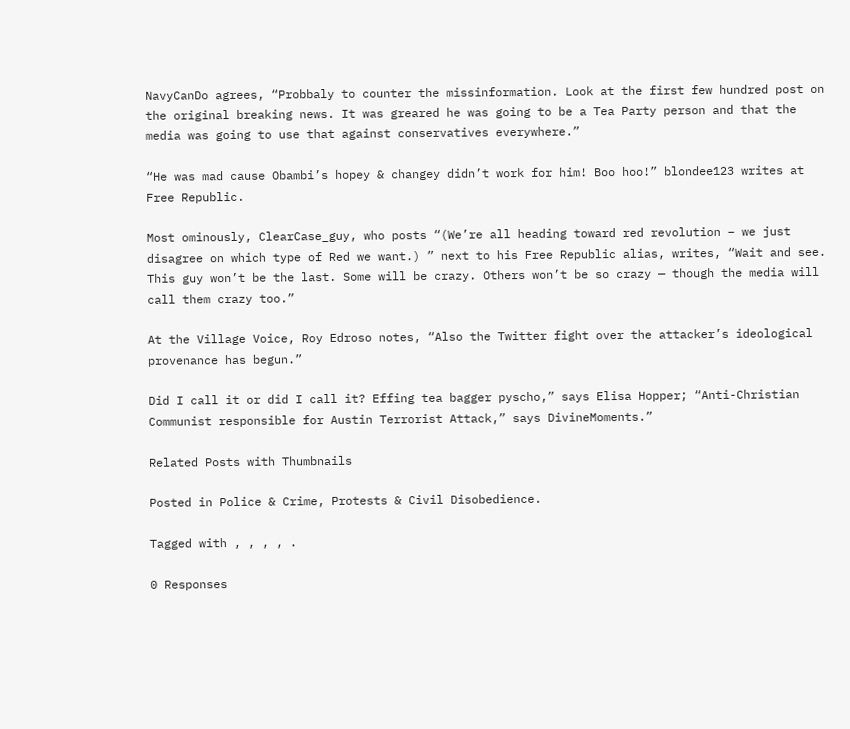NavyCanDo agrees, “Probbaly to counter the missinformation. Look at the first few hundred post on the original breaking news. It was greared he was going to be a Tea Party person and that the media was going to use that against conservatives everywhere.”

“He was mad cause Obambi’s hopey & changey didn’t work for him! Boo hoo!” blondee123 writes at Free Republic.

Most ominously, ClearCase_guy, who posts “(We’re all heading toward red revolution – we just disagree on which type of Red we want.) ” next to his Free Republic alias, writes, “Wait and see. This guy won’t be the last. Some will be crazy. Others won’t be so crazy — though the media will call them crazy too.”

At the Village Voice, Roy Edroso notes, “Also the Twitter fight over the attacker’s ideological provenance has begun.”

Did I call it or did I call it? Effing tea bagger pyscho,” says Elisa Hopper; “Anti-Christian Communist responsible for Austin Terrorist Attack,” says DivineMoments.”

Related Posts with Thumbnails

Posted in Police & Crime, Protests & Civil Disobedience.

Tagged with , , , , .

0 Responses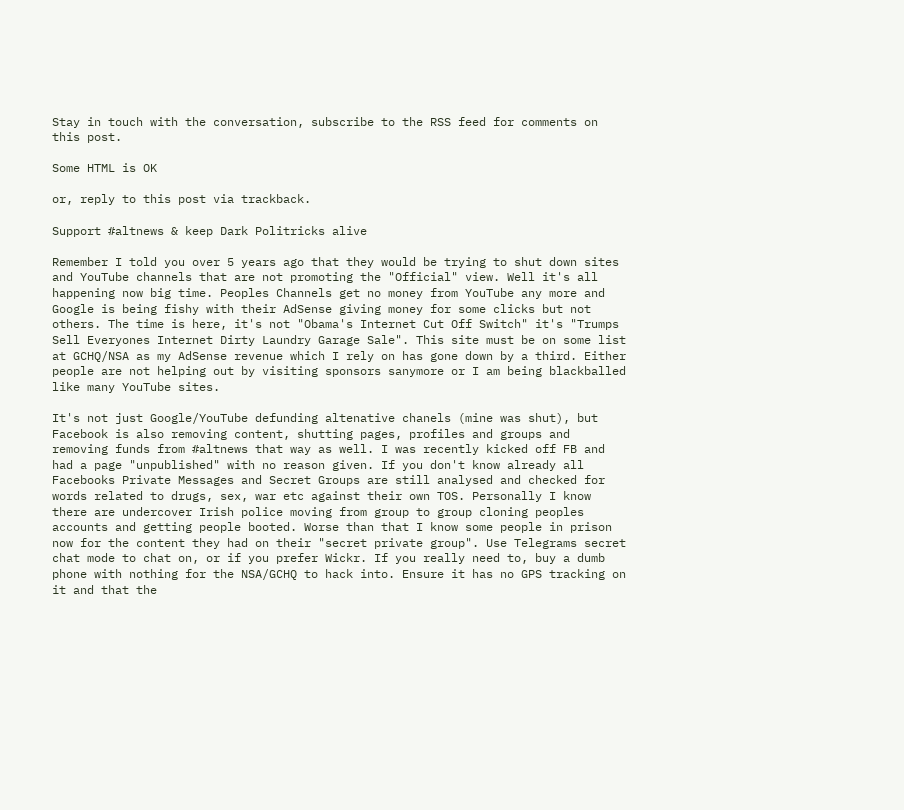Stay in touch with the conversation, subscribe to the RSS feed for comments on this post.

Some HTML is OK

or, reply to this post via trackback.

Support #altnews & keep Dark Politricks alive

Remember I told you over 5 years ago that they would be trying to shut down sites and YouTube channels that are not promoting the "Official" view. Well it's all happening now big time. Peoples Channels get no money from YouTube any more and Google is being fishy with their AdSense giving money for some clicks but not others. The time is here, it's not "Obama's Internet Cut Off Switch" it's "Trumps Sell Everyones Internet Dirty Laundry Garage Sale". This site must be on some list at GCHQ/NSA as my AdSense revenue which I rely on has gone down by a third. Either people are not helping out by visiting sponsors sanymore or I am being blackballed like many YouTube sites.

It's not just Google/YouTube defunding altenative chanels (mine was shut), but Facebook is also removing content, shutting pages, profiles and groups and removing funds from #altnews that way as well. I was recently kicked off FB and had a page "unpublished" with no reason given. If you don't know already all Facebooks Private Messages and Secret Groups are still analysed and checked for words related to drugs, sex, war etc against their own TOS. Personally I know there are undercover Irish police moving from group to group cloning peoples accounts and getting people booted. Worse than that I know some people in prison now for the content they had on their "secret private group". Use Telegrams secret chat mode to chat on, or if you prefer Wickr. If you really need to, buy a dumb phone with nothing for the NSA/GCHQ to hack into. Ensure it has no GPS tracking on it and that the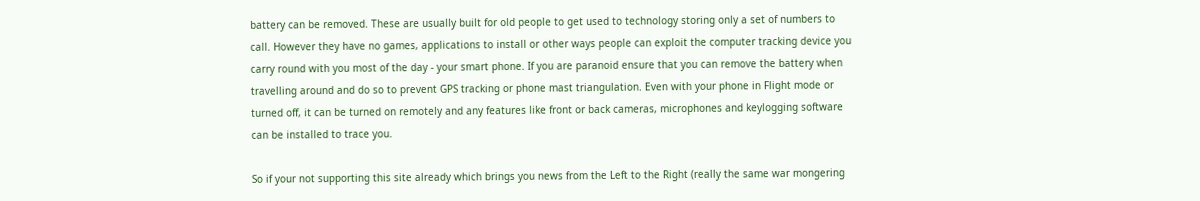battery can be removed. These are usually built for old people to get used to technology storing only a set of numbers to call. However they have no games, applications to install or other ways people can exploit the computer tracking device you carry round with you most of the day - your smart phone. If you are paranoid ensure that you can remove the battery when travelling around and do so to prevent GPS tracking or phone mast triangulation. Even with your phone in Flight mode or turned off, it can be turned on remotely and any features like front or back cameras, microphones and keylogging software can be installed to trace you.

So if your not supporting this site already which brings you news from the Left to the Right (really the same war mongering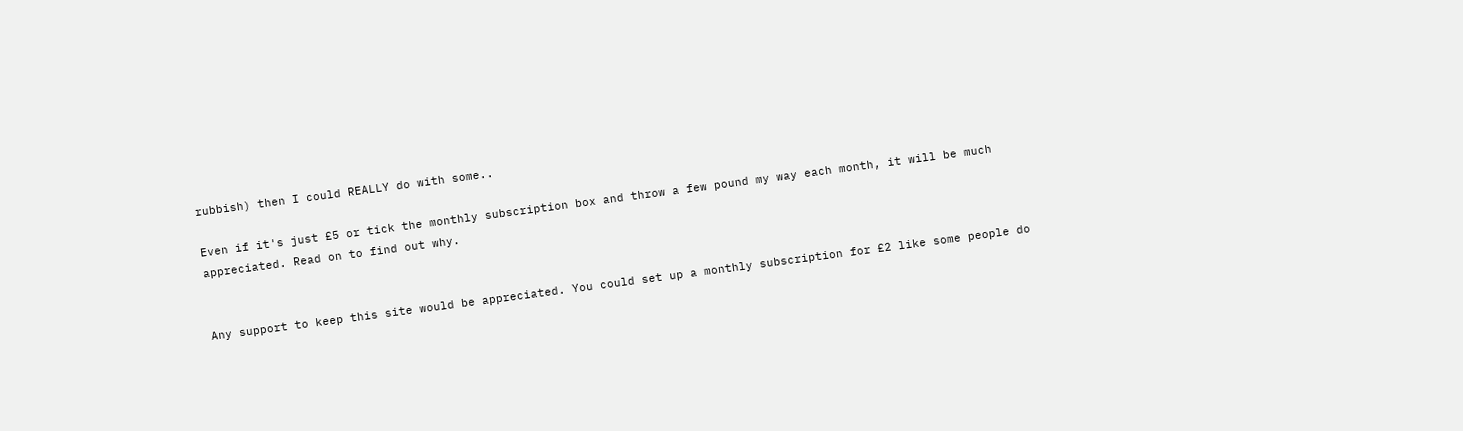rubbish) then I could REALLY do with some..

Even if it's just £5 or tick the monthly subscription box and throw a few pound my way each month, it will be much appreciated. Read on to find out why.


Any support to keep this site would be appreciated. You could set up a monthly subscription for £2 like some people do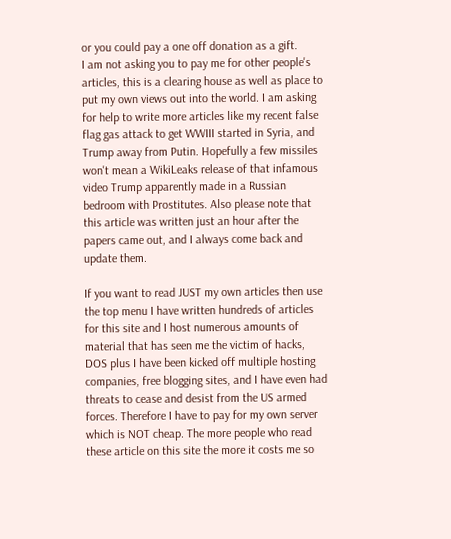or you could pay a one off donation as a gift.
I am not asking you to pay me for other people's articles, this is a clearing house as well as place to put my own views out into the world. I am asking for help to write more articles like my recent false flag gas attack to get WWIII started in Syria, and Trump away from Putin. Hopefully a few missiles won't mean a WikiLeaks release of that infamous video Trump apparently made in a Russian bedroom with Prostitutes. Also please note that this article was written just an hour after the papers came out, and I always come back and update them.

If you want to read JUST my own articles then use the top menu I have written hundreds of articles for this site and I host numerous amounts of material that has seen me the victim of hacks, DOS plus I have been kicked off multiple hosting companies, free blogging sites, and I have even had threats to cease and desist from the US armed forces. Therefore I have to pay for my own server which is NOT cheap. The more people who read these article on this site the more it costs me so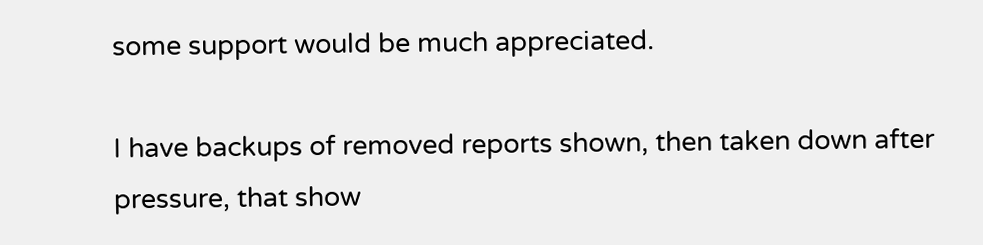some support would be much appreciated.

I have backups of removed reports shown, then taken down after pressure, that show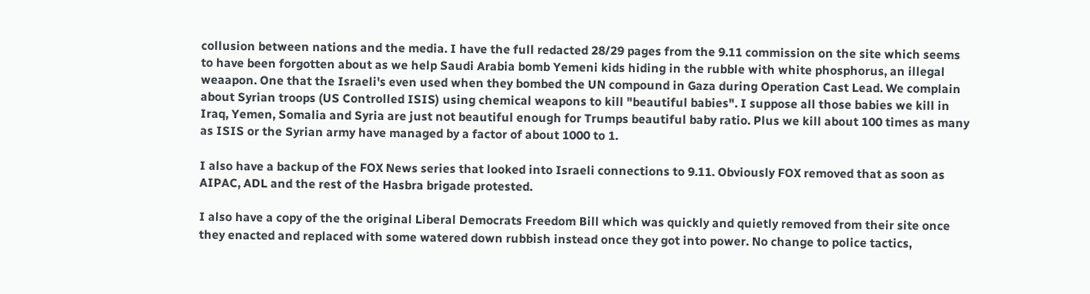collusion between nations and the media. I have the full redacted 28/29 pages from the 9.11 commission on the site which seems to have been forgotten about as we help Saudi Arabia bomb Yemeni kids hiding in the rubble with white phosphorus, an illegal weaapon. One that the Israeli's even used when they bombed the UN compound in Gaza during Operation Cast Lead. We complain about Syrian troops (US Controlled ISIS) using chemical weapons to kill "beautiful babies". I suppose all those babies we kill in Iraq, Yemen, Somalia and Syria are just not beautiful enough for Trumps beautiful baby ratio. Plus we kill about 100 times as many as ISIS or the Syrian army have managed by a factor of about 1000 to 1.

I also have a backup of the FOX News series that looked into Israeli connections to 9.11. Obviously FOX removed that as soon as AIPAC, ADL and the rest of the Hasbra brigade protested.

I also have a copy of the the original Liberal Democrats Freedom Bill which was quickly and quietly removed from their site once they enacted and replaced with some watered down rubbish instead once they got into power. No change to police tactics,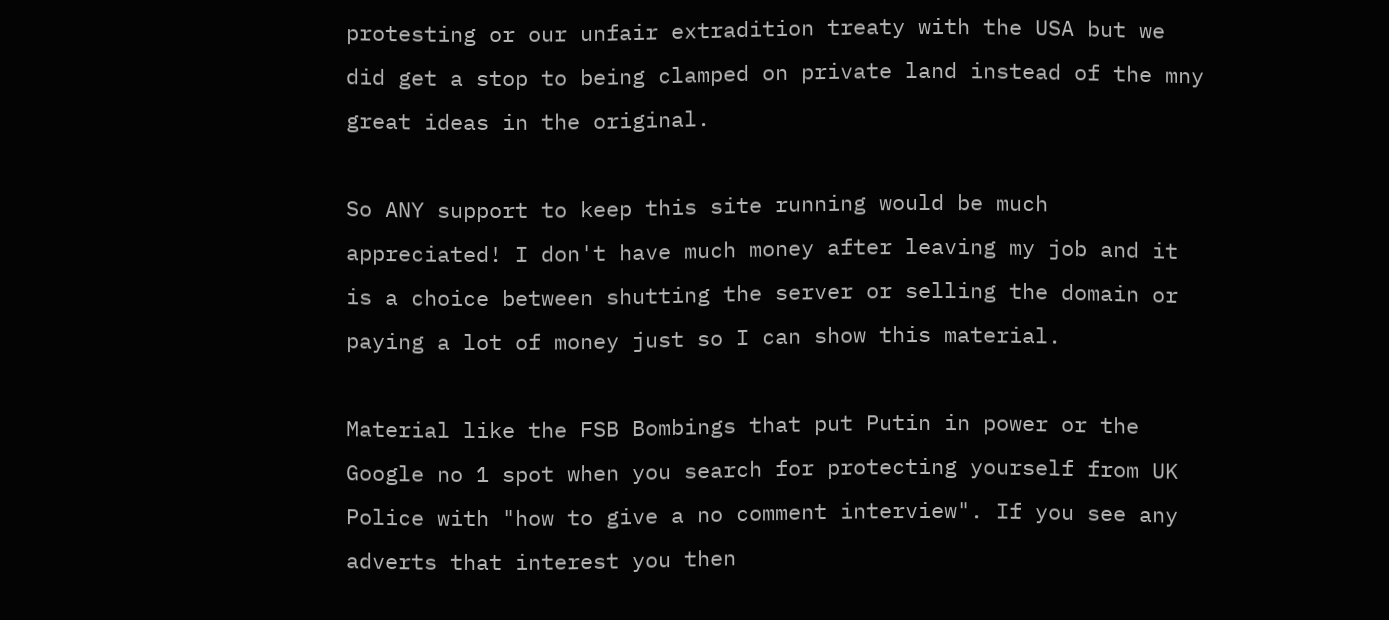protesting or our unfair extradition treaty with the USA but we did get a stop to being clamped on private land instead of the mny great ideas in the original.

So ANY support to keep this site running would be much appreciated! I don't have much money after leaving my job and it is a choice between shutting the server or selling the domain or paying a lot of money just so I can show this material.

Material like the FSB Bombings that put Putin in power or the Google no 1 spot when you search for protecting yourself from UK Police with "how to give a no comment interview". If you see any adverts that interest you then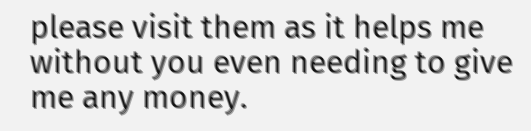please visit them as it helps me without you even needing to give me any money.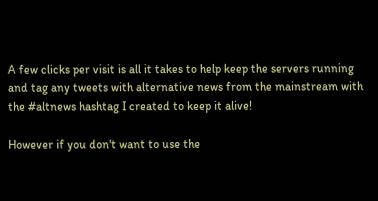A few clicks per visit is all it takes to help keep the servers running and tag any tweets with alternative news from the mainstream with the #altnews hashtag I created to keep it alive!

However if you don't want to use the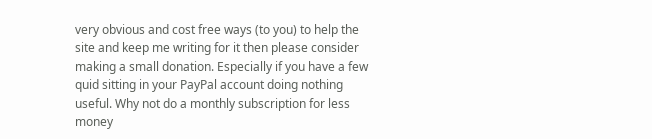very obvious and cost free ways (to you) to help the site and keep me writing for it then please consider making a small donation. Especially if you have a few quid sitting in your PayPal account doing nothing useful. Why not do a monthly subscription for less money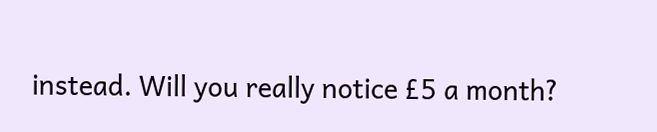instead. Will you really notice £5 a month?